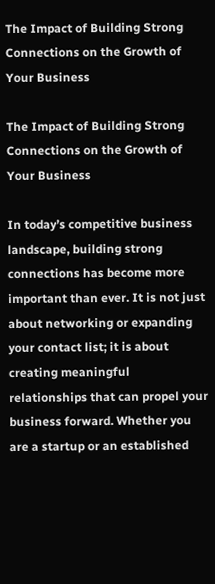The Impact of Building Strong Connections on the Growth of Your Business

The Impact of Building Strong Connections on the Growth of Your Business

In today’s competitive business landscape, building strong connections has become more important than ever. It is not just about networking or expanding your contact list; it is about creating meaningful relationships that can propel your business forward. Whether you are a startup or an established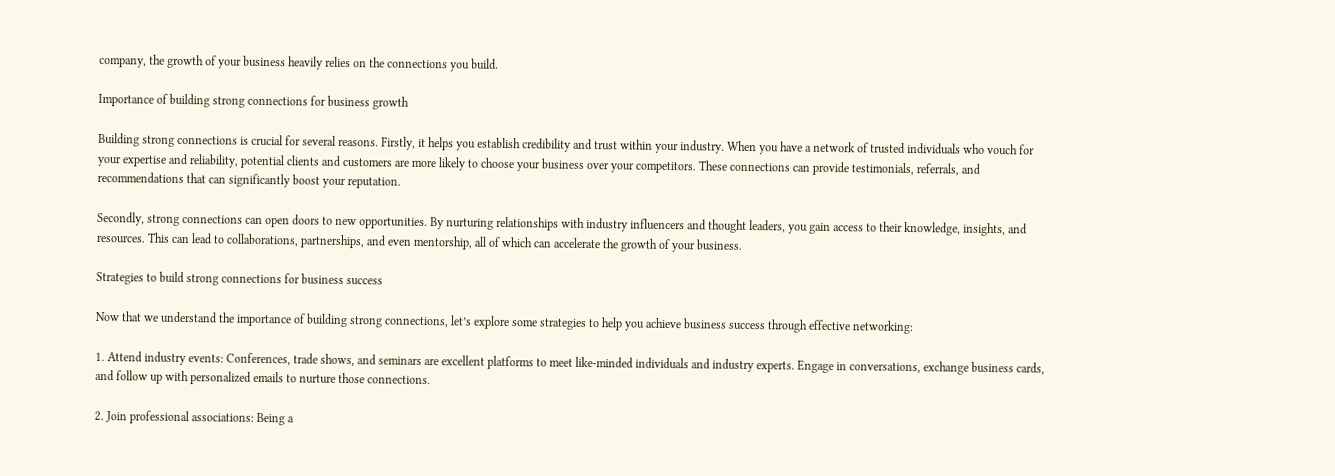company, the growth of your business heavily relies on the connections you build.

Importance of building strong connections for business growth

Building strong connections is crucial for several reasons. Firstly, it helps you establish credibility and trust within your industry. When you have a network of trusted individuals who vouch for your expertise and reliability, potential clients and customers are more likely to choose your business over your competitors. These connections can provide testimonials, referrals, and recommendations that can significantly boost your reputation.

Secondly, strong connections can open doors to new opportunities. By nurturing relationships with industry influencers and thought leaders, you gain access to their knowledge, insights, and resources. This can lead to collaborations, partnerships, and even mentorship, all of which can accelerate the growth of your business.

Strategies to build strong connections for business success

Now that we understand the importance of building strong connections, let’s explore some strategies to help you achieve business success through effective networking:

1. Attend industry events: Conferences, trade shows, and seminars are excellent platforms to meet like-minded individuals and industry experts. Engage in conversations, exchange business cards, and follow up with personalized emails to nurture those connections.

2. Join professional associations: Being a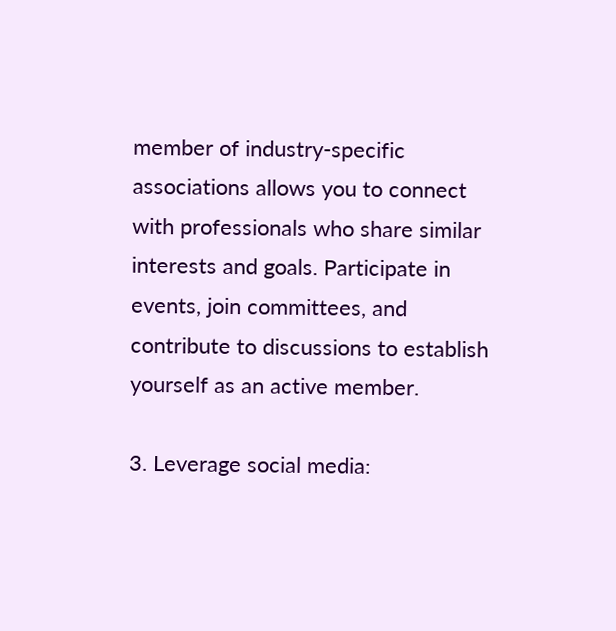member of industry-specific associations allows you to connect with professionals who share similar interests and goals. Participate in events, join committees, and contribute to discussions to establish yourself as an active member.

3. Leverage social media: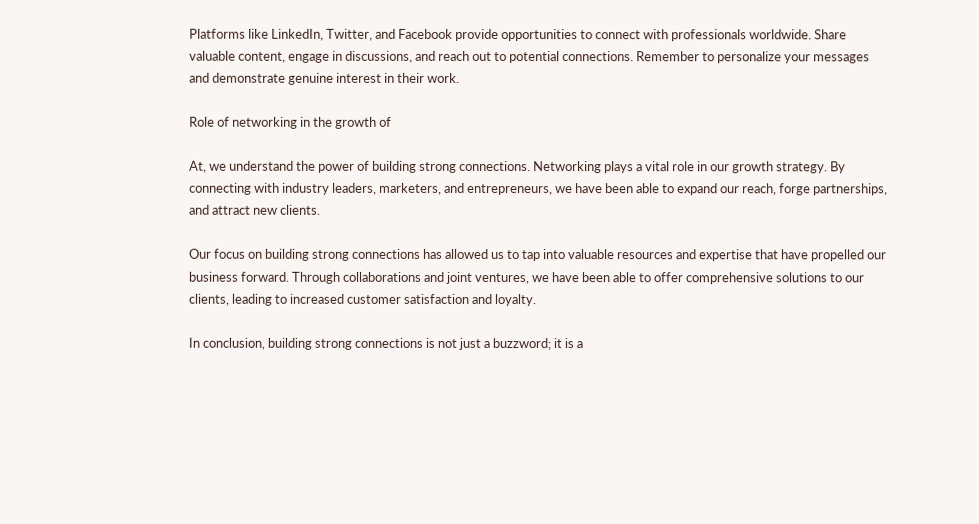Platforms like LinkedIn, Twitter, and Facebook provide opportunities to connect with professionals worldwide. Share valuable content, engage in discussions, and reach out to potential connections. Remember to personalize your messages and demonstrate genuine interest in their work.

Role of networking in the growth of

At, we understand the power of building strong connections. Networking plays a vital role in our growth strategy. By connecting with industry leaders, marketers, and entrepreneurs, we have been able to expand our reach, forge partnerships, and attract new clients.

Our focus on building strong connections has allowed us to tap into valuable resources and expertise that have propelled our business forward. Through collaborations and joint ventures, we have been able to offer comprehensive solutions to our clients, leading to increased customer satisfaction and loyalty.

In conclusion, building strong connections is not just a buzzword; it is a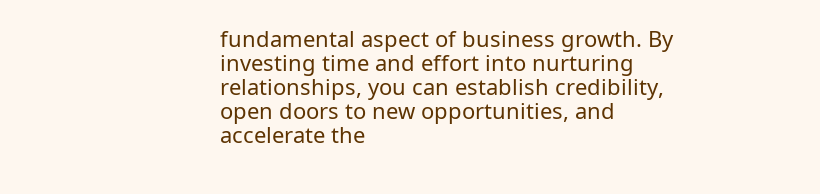fundamental aspect of business growth. By investing time and effort into nurturing relationships, you can establish credibility, open doors to new opportunities, and accelerate the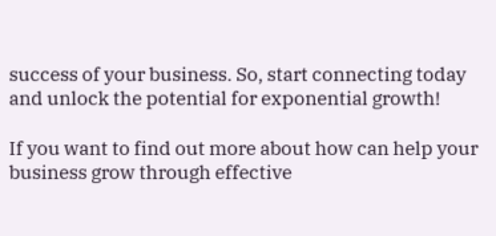success of your business. So, start connecting today and unlock the potential for exponential growth!

If you want to find out more about how can help your business grow through effective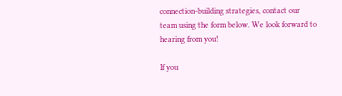connection-building strategies, contact our team using the form below. We look forward to hearing from you!

If you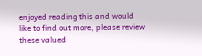enjoyed reading this and would like to find out more, please review these valued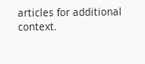articles for additional context.